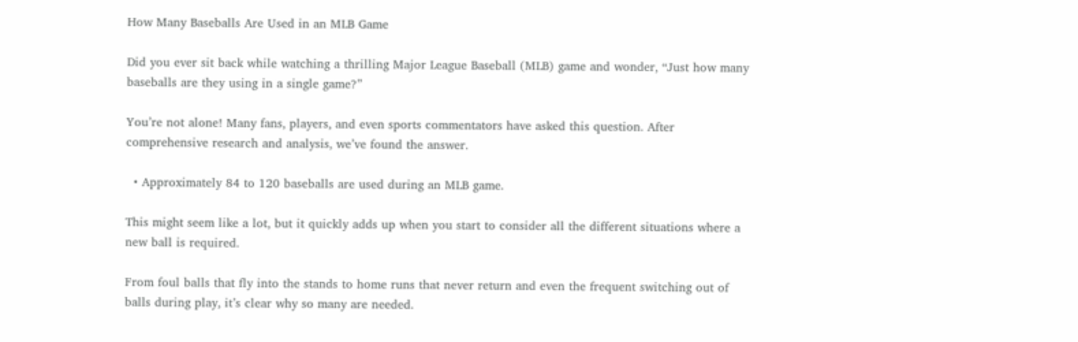How Many Baseballs Are Used in an MLB Game

Did you ever sit back while watching a thrilling Major League Baseball (MLB) game and wonder, “Just how many baseballs are they using in a single game?”

You’re not alone! Many fans, players, and even sports commentators have asked this question. After comprehensive research and analysis, we’ve found the answer.

  • Approximately 84 to 120 baseballs are used during an MLB game.

This might seem like a lot, but it quickly adds up when you start to consider all the different situations where a new ball is required.

From foul balls that fly into the stands to home runs that never return and even the frequent switching out of balls during play, it’s clear why so many are needed.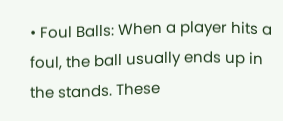• Foul Balls: When a player hits a foul, the ball usually ends up in the stands. These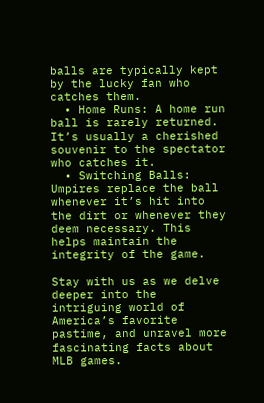balls are typically kept by the lucky fan who catches them.
  • Home Runs: A home run ball is rarely returned. It’s usually a cherished souvenir to the spectator who catches it.
  • Switching Balls: Umpires replace the ball whenever it’s hit into the dirt or whenever they deem necessary. This helps maintain the integrity of the game.

Stay with us as we delve deeper into the intriguing world of America’s favorite pastime, and unravel more fascinating facts about MLB games.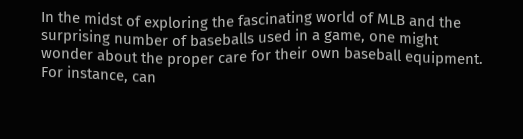In the midst of exploring the fascinating world of MLB and the surprising number of baseballs used in a game, one might wonder about the proper care for their own baseball equipment. For instance, can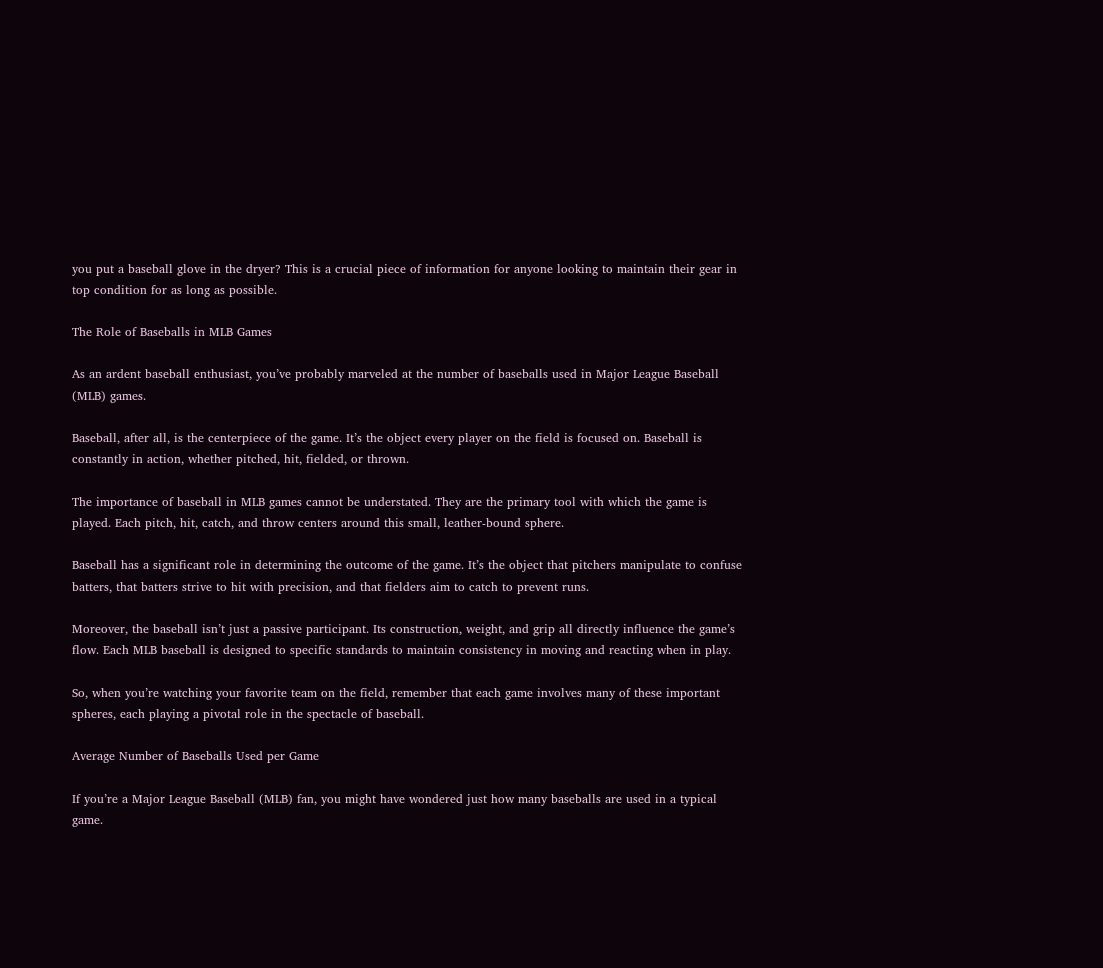you put a baseball glove in the dryer? This is a crucial piece of information for anyone looking to maintain their gear in top condition for as long as possible.

The Role of Baseballs in MLB Games

As an ardent baseball enthusiast, you’ve probably marveled at the number of baseballs used in Major League Baseball (MLB) games.

Baseball, after all, is the centerpiece of the game. It’s the object every player on the field is focused on. Baseball is constantly in action, whether pitched, hit, fielded, or thrown.

The importance of baseball in MLB games cannot be understated. They are the primary tool with which the game is played. Each pitch, hit, catch, and throw centers around this small, leather-bound sphere.

Baseball has a significant role in determining the outcome of the game. It’s the object that pitchers manipulate to confuse batters, that batters strive to hit with precision, and that fielders aim to catch to prevent runs.

Moreover, the baseball isn’t just a passive participant. Its construction, weight, and grip all directly influence the game’s flow. Each MLB baseball is designed to specific standards to maintain consistency in moving and reacting when in play.

So, when you’re watching your favorite team on the field, remember that each game involves many of these important spheres, each playing a pivotal role in the spectacle of baseball.

Average Number of Baseballs Used per Game

If you’re a Major League Baseball (MLB) fan, you might have wondered just how many baseballs are used in a typical game.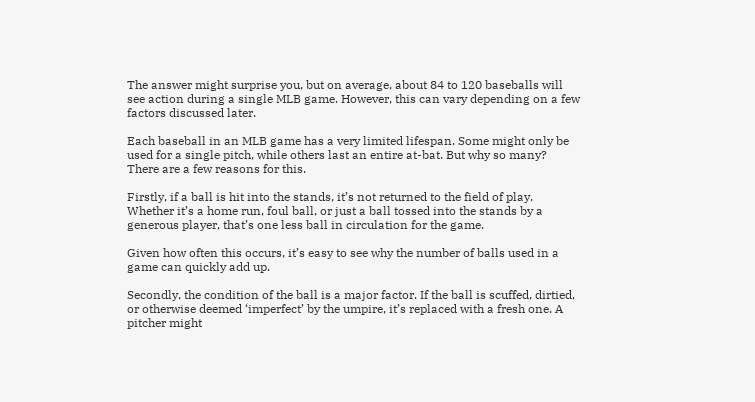The answer might surprise you, but on average, about 84 to 120 baseballs will see action during a single MLB game. However, this can vary depending on a few factors discussed later.

Each baseball in an MLB game has a very limited lifespan. Some might only be used for a single pitch, while others last an entire at-bat. But why so many? There are a few reasons for this.

Firstly, if a ball is hit into the stands, it’s not returned to the field of play. Whether it’s a home run, foul ball, or just a ball tossed into the stands by a generous player, that’s one less ball in circulation for the game.

Given how often this occurs, it’s easy to see why the number of balls used in a game can quickly add up.

Secondly, the condition of the ball is a major factor. If the ball is scuffed, dirtied, or otherwise deemed ‘imperfect’ by the umpire, it’s replaced with a fresh one. A pitcher might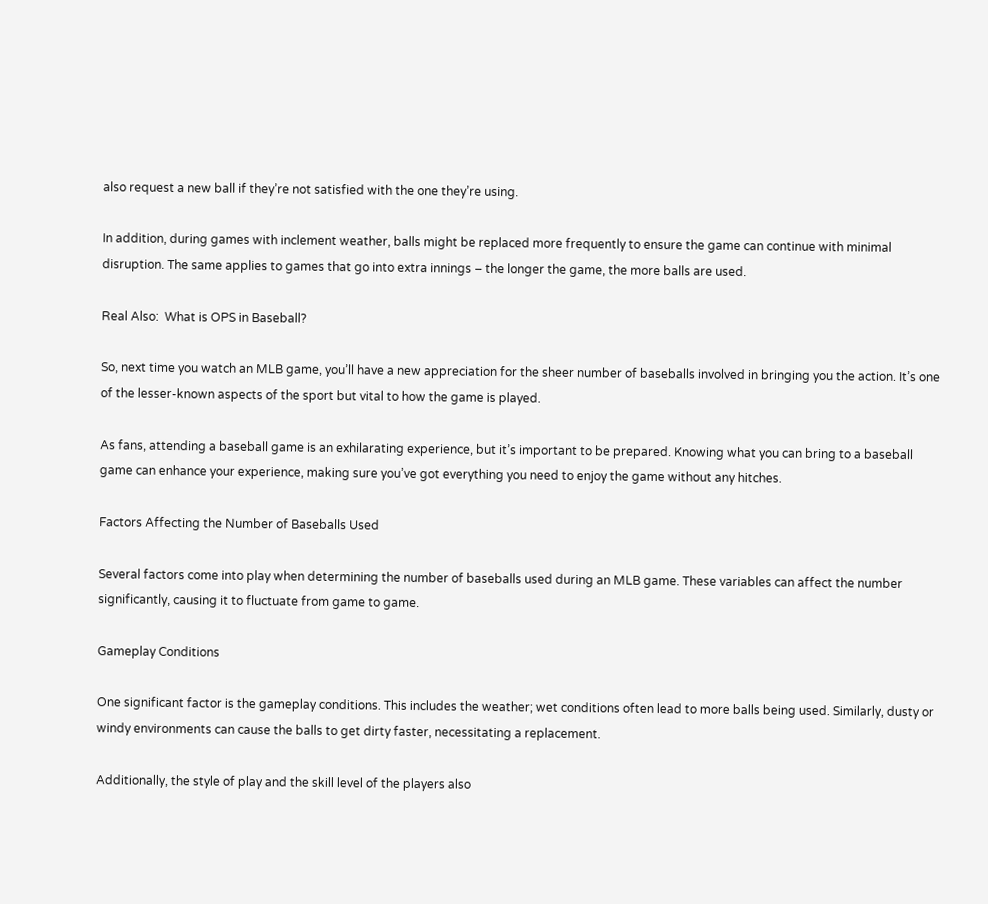also request a new ball if they’re not satisfied with the one they’re using.

In addition, during games with inclement weather, balls might be replaced more frequently to ensure the game can continue with minimal disruption. The same applies to games that go into extra innings – the longer the game, the more balls are used.

Real Also:  What is OPS in Baseball?

So, next time you watch an MLB game, you’ll have a new appreciation for the sheer number of baseballs involved in bringing you the action. It’s one of the lesser-known aspects of the sport but vital to how the game is played.

As fans, attending a baseball game is an exhilarating experience, but it’s important to be prepared. Knowing what you can bring to a baseball game can enhance your experience, making sure you’ve got everything you need to enjoy the game without any hitches.

Factors Affecting the Number of Baseballs Used

Several factors come into play when determining the number of baseballs used during an MLB game. These variables can affect the number significantly, causing it to fluctuate from game to game.

Gameplay Conditions

One significant factor is the gameplay conditions. This includes the weather; wet conditions often lead to more balls being used. Similarly, dusty or windy environments can cause the balls to get dirty faster, necessitating a replacement.

Additionally, the style of play and the skill level of the players also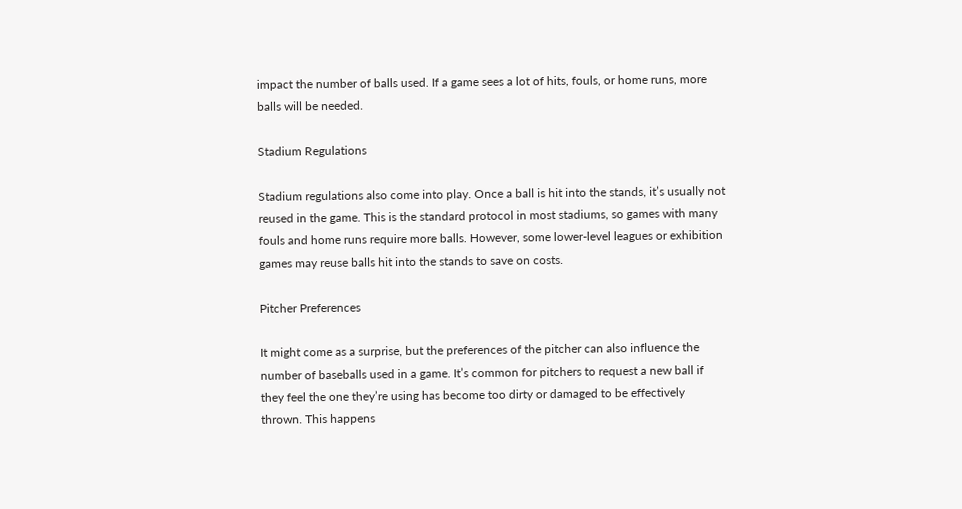impact the number of balls used. If a game sees a lot of hits, fouls, or home runs, more balls will be needed.

Stadium Regulations

Stadium regulations also come into play. Once a ball is hit into the stands, it’s usually not reused in the game. This is the standard protocol in most stadiums, so games with many fouls and home runs require more balls. However, some lower-level leagues or exhibition games may reuse balls hit into the stands to save on costs.

Pitcher Preferences

It might come as a surprise, but the preferences of the pitcher can also influence the number of baseballs used in a game. It’s common for pitchers to request a new ball if they feel the one they’re using has become too dirty or damaged to be effectively thrown. This happens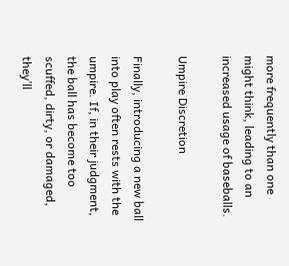more frequently than one might think, leading to an increased usage of baseballs.

Umpire Discretion

Finally, introducing a new ball into play often rests with the umpire. If, in their judgment, the ball has become too scuffed, dirty, or damaged, they’ll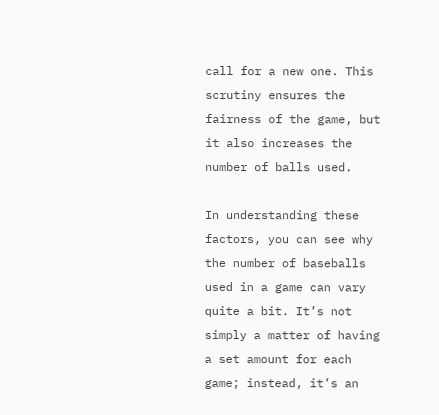call for a new one. This scrutiny ensures the fairness of the game, but it also increases the number of balls used.

In understanding these factors, you can see why the number of baseballs used in a game can vary quite a bit. It’s not simply a matter of having a set amount for each game; instead, it’s an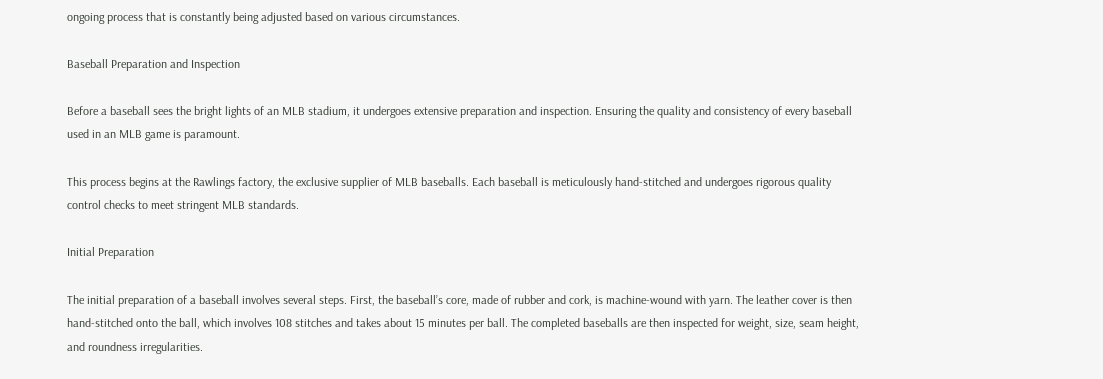ongoing process that is constantly being adjusted based on various circumstances.

Baseball Preparation and Inspection

Before a baseball sees the bright lights of an MLB stadium, it undergoes extensive preparation and inspection. Ensuring the quality and consistency of every baseball used in an MLB game is paramount.

This process begins at the Rawlings factory, the exclusive supplier of MLB baseballs. Each baseball is meticulously hand-stitched and undergoes rigorous quality control checks to meet stringent MLB standards.

Initial Preparation

The initial preparation of a baseball involves several steps. First, the baseball’s core, made of rubber and cork, is machine-wound with yarn. The leather cover is then hand-stitched onto the ball, which involves 108 stitches and takes about 15 minutes per ball. The completed baseballs are then inspected for weight, size, seam height, and roundness irregularities.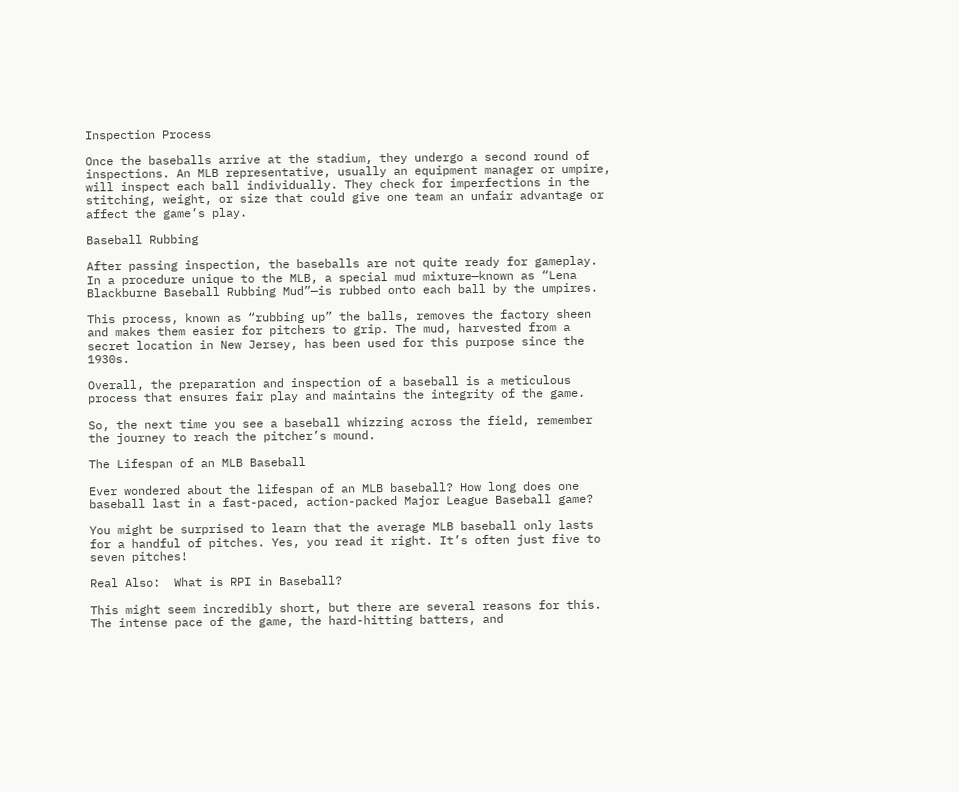Inspection Process

Once the baseballs arrive at the stadium, they undergo a second round of inspections. An MLB representative, usually an equipment manager or umpire, will inspect each ball individually. They check for imperfections in the stitching, weight, or size that could give one team an unfair advantage or affect the game’s play.

Baseball Rubbing

After passing inspection, the baseballs are not quite ready for gameplay. In a procedure unique to the MLB, a special mud mixture—known as “Lena Blackburne Baseball Rubbing Mud”—is rubbed onto each ball by the umpires.

This process, known as “rubbing up” the balls, removes the factory sheen and makes them easier for pitchers to grip. The mud, harvested from a secret location in New Jersey, has been used for this purpose since the 1930s.

Overall, the preparation and inspection of a baseball is a meticulous process that ensures fair play and maintains the integrity of the game.

So, the next time you see a baseball whizzing across the field, remember the journey to reach the pitcher’s mound.

The Lifespan of an MLB Baseball

Ever wondered about the lifespan of an MLB baseball? How long does one baseball last in a fast-paced, action-packed Major League Baseball game?

You might be surprised to learn that the average MLB baseball only lasts for a handful of pitches. Yes, you read it right. It’s often just five to seven pitches!

Real Also:  What is RPI in Baseball?

This might seem incredibly short, but there are several reasons for this. The intense pace of the game, the hard-hitting batters, and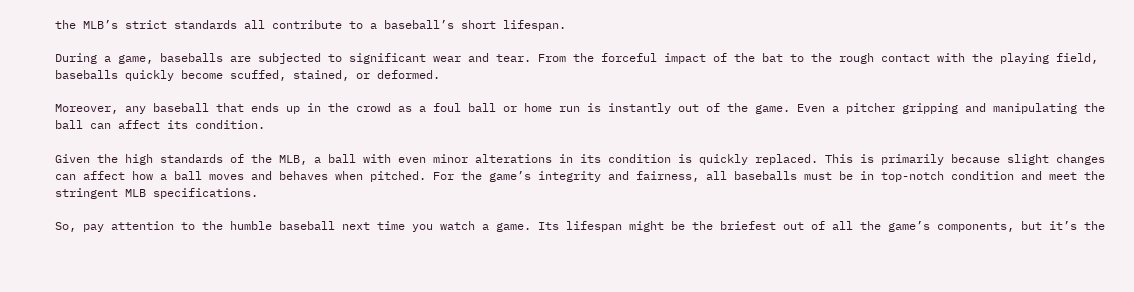the MLB’s strict standards all contribute to a baseball’s short lifespan.

During a game, baseballs are subjected to significant wear and tear. From the forceful impact of the bat to the rough contact with the playing field, baseballs quickly become scuffed, stained, or deformed.

Moreover, any baseball that ends up in the crowd as a foul ball or home run is instantly out of the game. Even a pitcher gripping and manipulating the ball can affect its condition.

Given the high standards of the MLB, a ball with even minor alterations in its condition is quickly replaced. This is primarily because slight changes can affect how a ball moves and behaves when pitched. For the game’s integrity and fairness, all baseballs must be in top-notch condition and meet the stringent MLB specifications.

So, pay attention to the humble baseball next time you watch a game. Its lifespan might be the briefest out of all the game’s components, but it’s the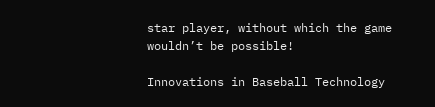star player, without which the game wouldn’t be possible!

Innovations in Baseball Technology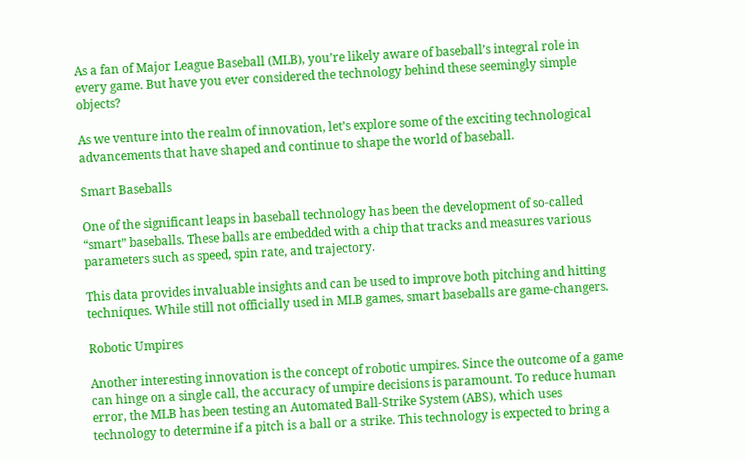As a fan of Major League Baseball (MLB), you’re likely aware of baseball’s integral role in every game. But have you ever considered the technology behind these seemingly simple objects?

As we venture into the realm of innovation, let’s explore some of the exciting technological advancements that have shaped and continue to shape the world of baseball.

Smart Baseballs

One of the significant leaps in baseball technology has been the development of so-called “smart” baseballs. These balls are embedded with a chip that tracks and measures various parameters such as speed, spin rate, and trajectory.

This data provides invaluable insights and can be used to improve both pitching and hitting techniques. While still not officially used in MLB games, smart baseballs are game-changers.

Robotic Umpires

Another interesting innovation is the concept of robotic umpires. Since the outcome of a game can hinge on a single call, the accuracy of umpire decisions is paramount. To reduce human error, the MLB has been testing an Automated Ball-Strike System (ABS), which uses technology to determine if a pitch is a ball or a strike. This technology is expected to bring a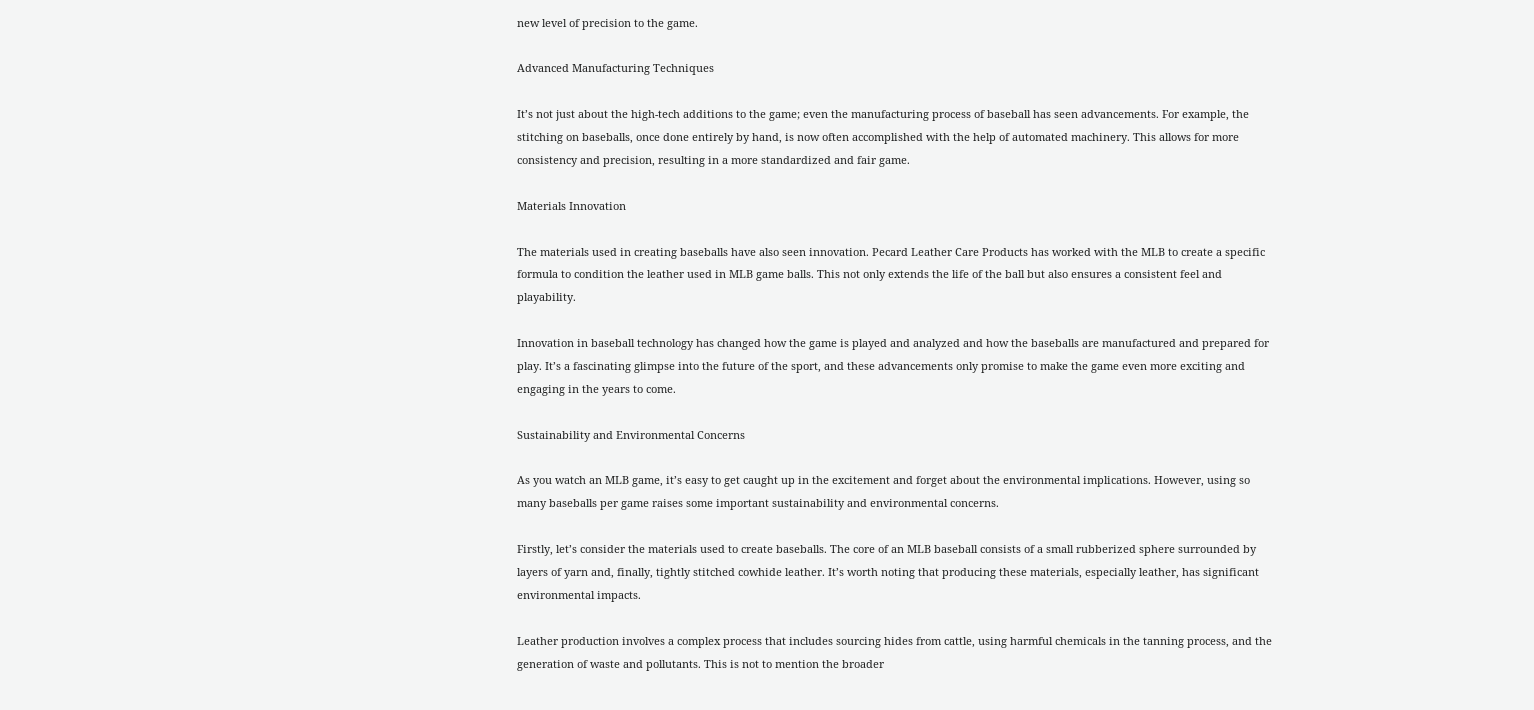new level of precision to the game.

Advanced Manufacturing Techniques

It’s not just about the high-tech additions to the game; even the manufacturing process of baseball has seen advancements. For example, the stitching on baseballs, once done entirely by hand, is now often accomplished with the help of automated machinery. This allows for more consistency and precision, resulting in a more standardized and fair game.

Materials Innovation

The materials used in creating baseballs have also seen innovation. Pecard Leather Care Products has worked with the MLB to create a specific formula to condition the leather used in MLB game balls. This not only extends the life of the ball but also ensures a consistent feel and playability.

Innovation in baseball technology has changed how the game is played and analyzed and how the baseballs are manufactured and prepared for play. It’s a fascinating glimpse into the future of the sport, and these advancements only promise to make the game even more exciting and engaging in the years to come.

Sustainability and Environmental Concerns

As you watch an MLB game, it’s easy to get caught up in the excitement and forget about the environmental implications. However, using so many baseballs per game raises some important sustainability and environmental concerns.

Firstly, let’s consider the materials used to create baseballs. The core of an MLB baseball consists of a small rubberized sphere surrounded by layers of yarn and, finally, tightly stitched cowhide leather. It’s worth noting that producing these materials, especially leather, has significant environmental impacts.

Leather production involves a complex process that includes sourcing hides from cattle, using harmful chemicals in the tanning process, and the generation of waste and pollutants. This is not to mention the broader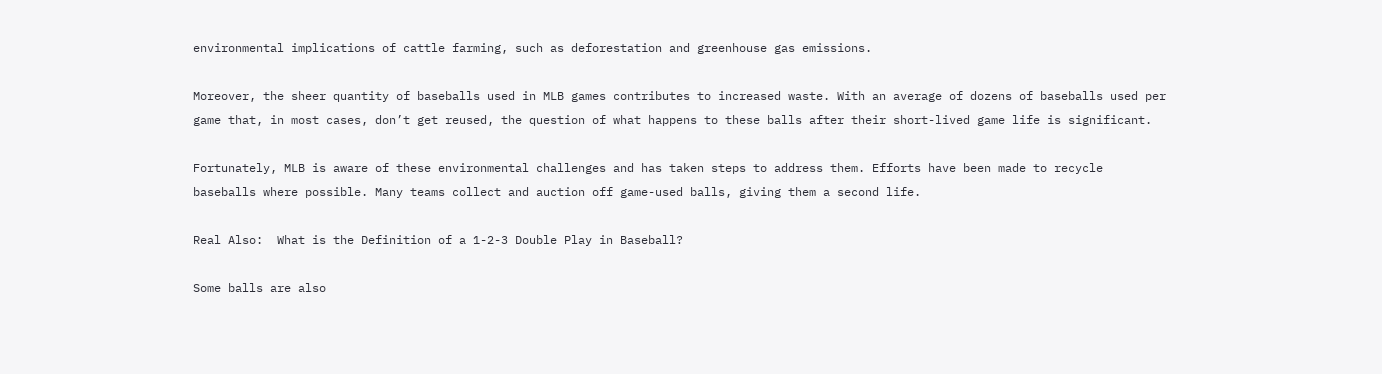environmental implications of cattle farming, such as deforestation and greenhouse gas emissions.

Moreover, the sheer quantity of baseballs used in MLB games contributes to increased waste. With an average of dozens of baseballs used per game that, in most cases, don’t get reused, the question of what happens to these balls after their short-lived game life is significant.

Fortunately, MLB is aware of these environmental challenges and has taken steps to address them. Efforts have been made to recycle baseballs where possible. Many teams collect and auction off game-used balls, giving them a second life.

Real Also:  What is the Definition of a 1-2-3 Double Play in Baseball?

Some balls are also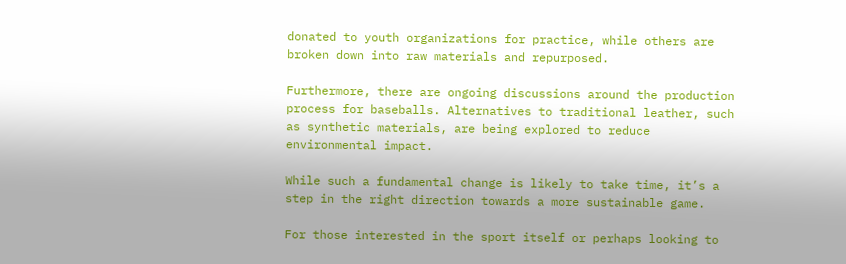donated to youth organizations for practice, while others are broken down into raw materials and repurposed.

Furthermore, there are ongoing discussions around the production process for baseballs. Alternatives to traditional leather, such as synthetic materials, are being explored to reduce environmental impact.

While such a fundamental change is likely to take time, it’s a step in the right direction towards a more sustainable game.

For those interested in the sport itself or perhaps looking to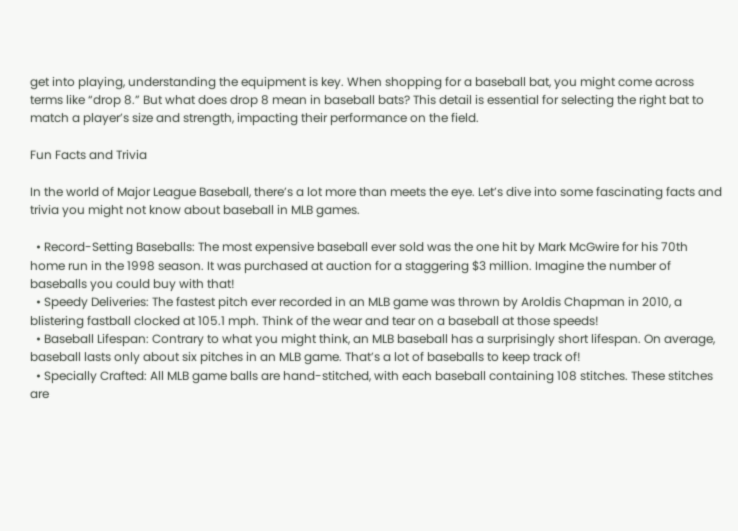get into playing, understanding the equipment is key. When shopping for a baseball bat, you might come across terms like “drop 8.” But what does drop 8 mean in baseball bats? This detail is essential for selecting the right bat to match a player’s size and strength, impacting their performance on the field.

Fun Facts and Trivia

In the world of Major League Baseball, there’s a lot more than meets the eye. Let’s dive into some fascinating facts and trivia you might not know about baseball in MLB games.

  • Record-Setting Baseballs: The most expensive baseball ever sold was the one hit by Mark McGwire for his 70th home run in the 1998 season. It was purchased at auction for a staggering $3 million. Imagine the number of baseballs you could buy with that!
  • Speedy Deliveries: The fastest pitch ever recorded in an MLB game was thrown by Aroldis Chapman in 2010, a blistering fastball clocked at 105.1 mph. Think of the wear and tear on a baseball at those speeds!
  • Baseball Lifespan: Contrary to what you might think, an MLB baseball has a surprisingly short lifespan. On average, baseball lasts only about six pitches in an MLB game. That’s a lot of baseballs to keep track of!
  • Specially Crafted: All MLB game balls are hand-stitched, with each baseball containing 108 stitches. These stitches are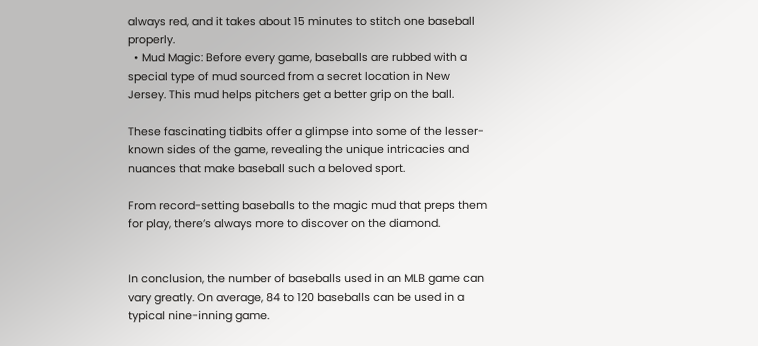always red, and it takes about 15 minutes to stitch one baseball properly.
  • Mud Magic: Before every game, baseballs are rubbed with a special type of mud sourced from a secret location in New Jersey. This mud helps pitchers get a better grip on the ball.

These fascinating tidbits offer a glimpse into some of the lesser-known sides of the game, revealing the unique intricacies and nuances that make baseball such a beloved sport.

From record-setting baseballs to the magic mud that preps them for play, there’s always more to discover on the diamond.


In conclusion, the number of baseballs used in an MLB game can vary greatly. On average, 84 to 120 baseballs can be used in a typical nine-inning game.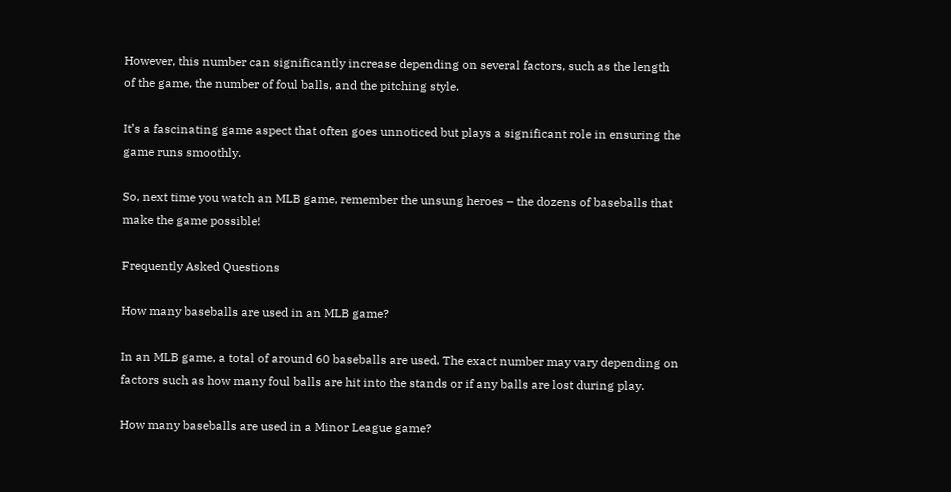However, this number can significantly increase depending on several factors, such as the length of the game, the number of foul balls, and the pitching style.

It’s a fascinating game aspect that often goes unnoticed but plays a significant role in ensuring the game runs smoothly.

So, next time you watch an MLB game, remember the unsung heroes – the dozens of baseballs that make the game possible!

Frequently Asked Questions

How many baseballs are used in an MLB game?

In an MLB game, a total of around 60 baseballs are used. The exact number may vary depending on factors such as how many foul balls are hit into the stands or if any balls are lost during play.

How many baseballs are used in a Minor League game?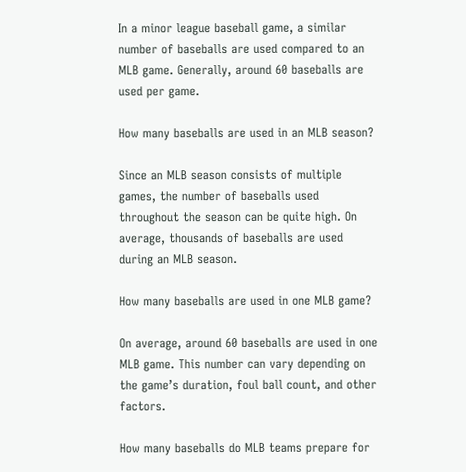In a minor league baseball game, a similar number of baseballs are used compared to an MLB game. Generally, around 60 baseballs are used per game.

How many baseballs are used in an MLB season?

Since an MLB season consists of multiple games, the number of baseballs used throughout the season can be quite high. On average, thousands of baseballs are used during an MLB season.

How many baseballs are used in one MLB game?

On average, around 60 baseballs are used in one MLB game. This number can vary depending on the game’s duration, foul ball count, and other factors.

How many baseballs do MLB teams prepare for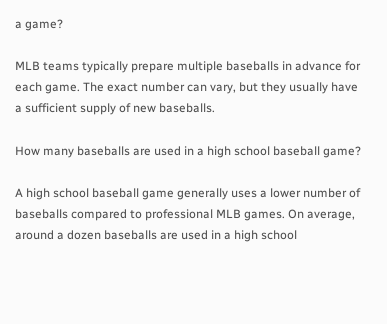a game?

MLB teams typically prepare multiple baseballs in advance for each game. The exact number can vary, but they usually have a sufficient supply of new baseballs.

How many baseballs are used in a high school baseball game?

A high school baseball game generally uses a lower number of baseballs compared to professional MLB games. On average, around a dozen baseballs are used in a high school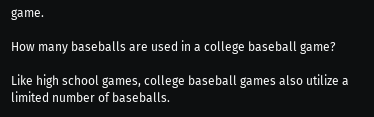game.

How many baseballs are used in a college baseball game?

Like high school games, college baseball games also utilize a limited number of baseballs.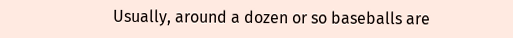Usually, around a dozen or so baseballs are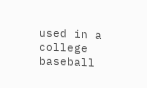used in a college baseball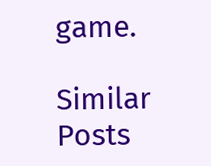game.

Similar Posts